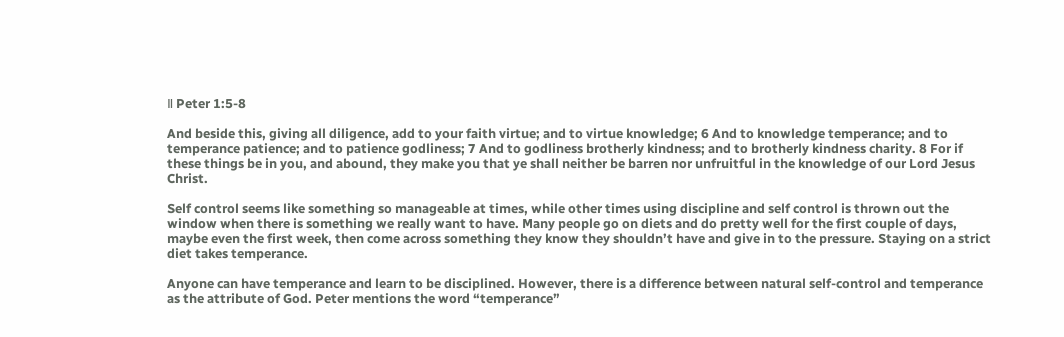Ⅱ Peter 1:5-8

And beside this, giving all diligence, add to your faith virtue; and to virtue knowledge; 6 And to knowledge temperance; and to temperance patience; and to patience godliness; 7 And to godliness brotherly kindness; and to brotherly kindness charity. 8 For if these things be in you, and abound, they make you that ye shall neither be barren nor unfruitful in the knowledge of our Lord Jesus Christ.

Self control seems like something so manageable at times, while other times using discipline and self control is thrown out the window when there is something we really want to have. Many people go on diets and do pretty well for the first couple of days, maybe even the first week, then come across something they know they shouldn’t have and give in to the pressure. Staying on a strict diet takes temperance.

Anyone can have temperance and learn to be disciplined. However, there is a difference between natural self-control and temperance as the attribute of God. Peter mentions the word “temperance”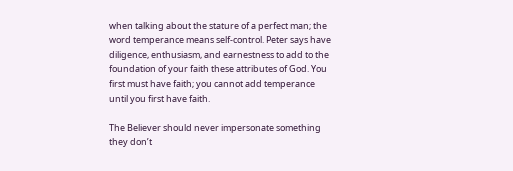when talking about the stature of a perfect man; the word temperance means self-control. Peter says have diligence, enthusiasm, and earnestness to add to the foundation of your faith these attributes of God. You first must have faith; you cannot add temperance until you first have faith.

The Believer should never impersonate something they don’t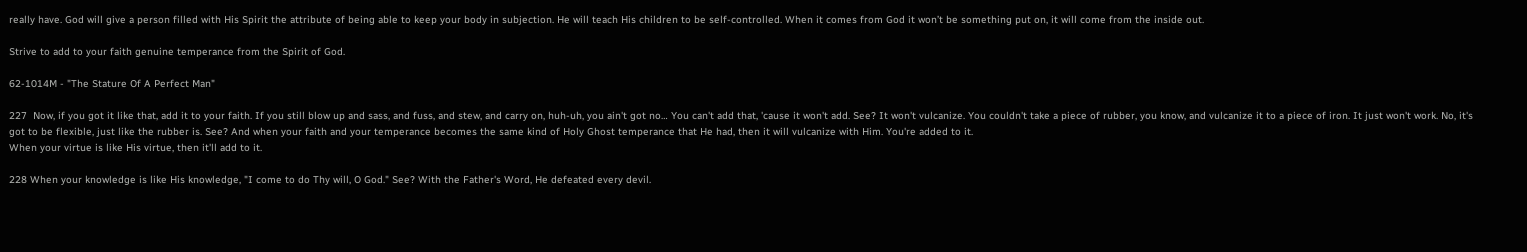really have. God will give a person filled with His Spirit the attribute of being able to keep your body in subjection. He will teach His children to be self-controlled. When it comes from God it won’t be something put on, it will come from the inside out.

Strive to add to your faith genuine temperance from the Spirit of God.

62-1014M - "The Stature Of A Perfect Man"

227  Now, if you got it like that, add it to your faith. If you still blow up and sass, and fuss, and stew, and carry on, huh-uh, you ain't got no… You can't add that, 'cause it won't add. See? It won't vulcanize. You couldn't take a piece of rubber, you know, and vulcanize it to a piece of iron. It just won't work. No, it's got to be flexible, just like the rubber is. See? And when your faith and your temperance becomes the same kind of Holy Ghost temperance that He had, then it will vulcanize with Him. You're added to it.
When your virtue is like His virtue, then it'll add to it.

228 When your knowledge is like His knowledge, "I come to do Thy will, O God." See? With the Father's Word, He defeated every devil.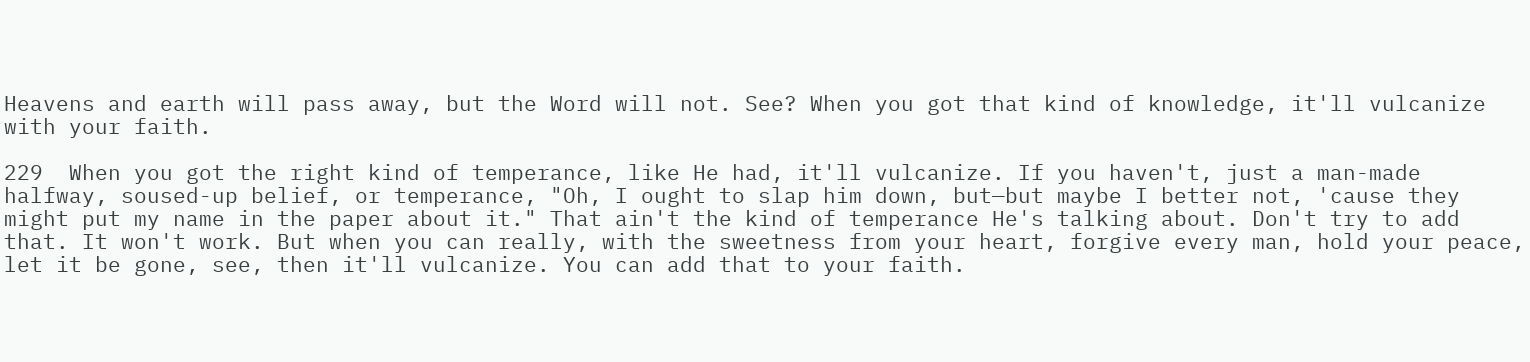Heavens and earth will pass away, but the Word will not. See? When you got that kind of knowledge, it'll vulcanize with your faith.

229  When you got the right kind of temperance, like He had, it'll vulcanize. If you haven't, just a man-made halfway, soused-up belief, or temperance, "Oh, I ought to slap him down, but—but maybe I better not, 'cause they might put my name in the paper about it." That ain't the kind of temperance He's talking about. Don't try to add that. It won't work. But when you can really, with the sweetness from your heart, forgive every man, hold your peace, let it be gone, see, then it'll vulcanize. You can add that to your faith.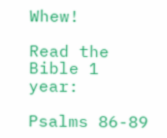Whew!

Read the Bible 1 year:

Psalms 86-89